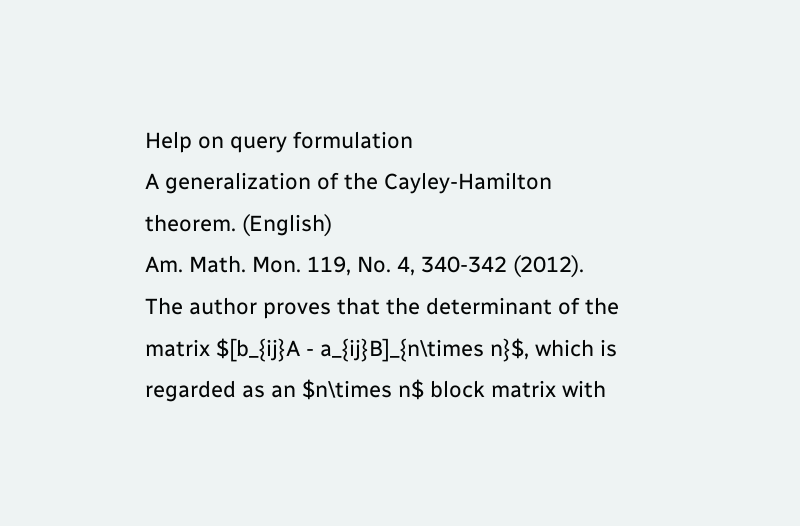Help on query formulation
A generalization of the Cayley-Hamilton theorem. (English)
Am. Math. Mon. 119, No. 4, 340-342 (2012).
The author proves that the determinant of the matrix $[b_{ij}A - a_{ij}B]_{n\times n}$, which is regarded as an $n\times n$ block matrix with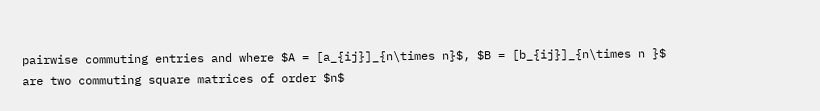pairwise commuting entries and where $A = [a_{ij}]_{n\times n}$, $B = [b_{ij}]_{n\times n }$ are two commuting square matrices of order $n$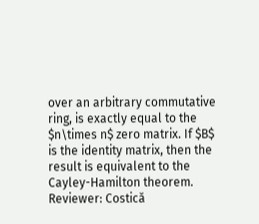over an arbitrary commutative ring, is exactly equal to the $n\times n$ zero matrix. If $B$ is the identity matrix, then the result is equivalent to the Cayley-Hamilton theorem.
Reviewer: Costică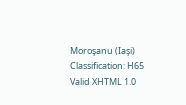Moroşanu (Iaşi)
Classification: H65
Valid XHTML 1.0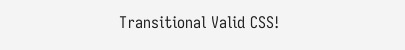Transitional Valid CSS!